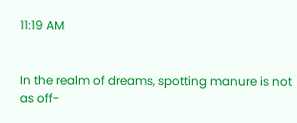11:19 AM


In the realm of dreams, spotting manure is not as off-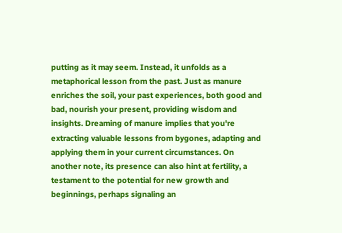putting as it may seem. Instead, it unfolds as a metaphorical lesson from the past. Just as manure enriches the soil, your past experiences, both good and bad, nourish your present, providing wisdom and insights. Dreaming of manure implies that you're extracting valuable lessons from bygones, adapting and applying them in your current circumstances. On another note, its presence can also hint at fertility, a testament to the potential for new growth and beginnings, perhaps signaling an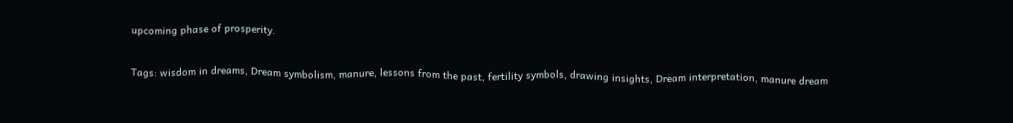upcoming phase of prosperity.

Tags: wisdom in dreams, Dream symbolism, manure, lessons from the past, fertility symbols, drawing insights, Dream interpretation, manure dream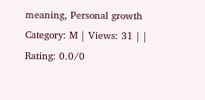meaning, Personal growth
Category: M | Views: 31 | | Rating: 0.0/0